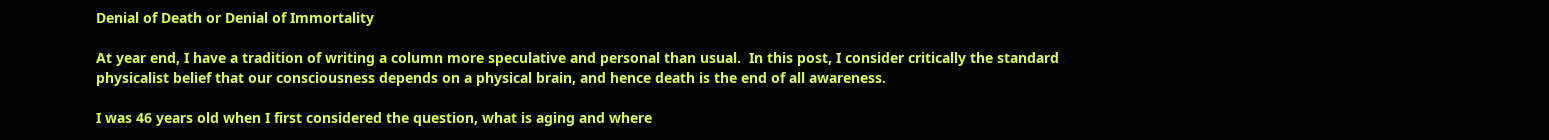Denial of Death or Denial of Immortality

At year end, I have a tradition of writing a column more speculative and personal than usual.  In this post, I consider critically the standard physicalist belief that our consciousness depends on a physical brain, and hence death is the end of all awareness.

I was 46 years old when I first considered the question, what is aging and where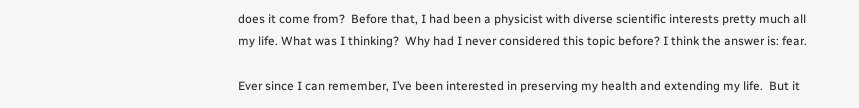does it come from?  Before that, I had been a physicist with diverse scientific interests pretty much all my life. What was I thinking?  Why had I never considered this topic before? I think the answer is: fear.

Ever since I can remember, I’ve been interested in preserving my health and extending my life.  But it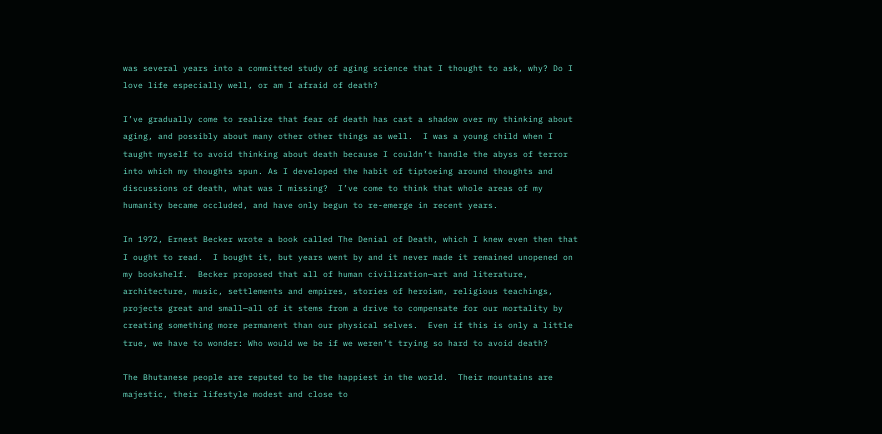was several years into a committed study of aging science that I thought to ask, why? Do I love life especially well, or am I afraid of death?

I’ve gradually come to realize that fear of death has cast a shadow over my thinking about aging, and possibly about many other other things as well.  I was a young child when I taught myself to avoid thinking about death because I couldn’t handle the abyss of terror into which my thoughts spun. As I developed the habit of tiptoeing around thoughts and discussions of death, what was I missing?  I’ve come to think that whole areas of my humanity became occluded, and have only begun to re-emerge in recent years.

In 1972, Ernest Becker wrote a book called The Denial of Death, which I knew even then that I ought to read.  I bought it, but years went by and it never made it remained unopened on my bookshelf.  Becker proposed that all of human civilization—art and literature, architecture, music, settlements and empires, stories of heroism, religious teachings, projects great and small—all of it stems from a drive to compensate for our mortality by creating something more permanent than our physical selves.  Even if this is only a little true, we have to wonder: Who would we be if we weren’t trying so hard to avoid death?

The Bhutanese people are reputed to be the happiest in the world.  Their mountains are majestic, their lifestyle modest and close to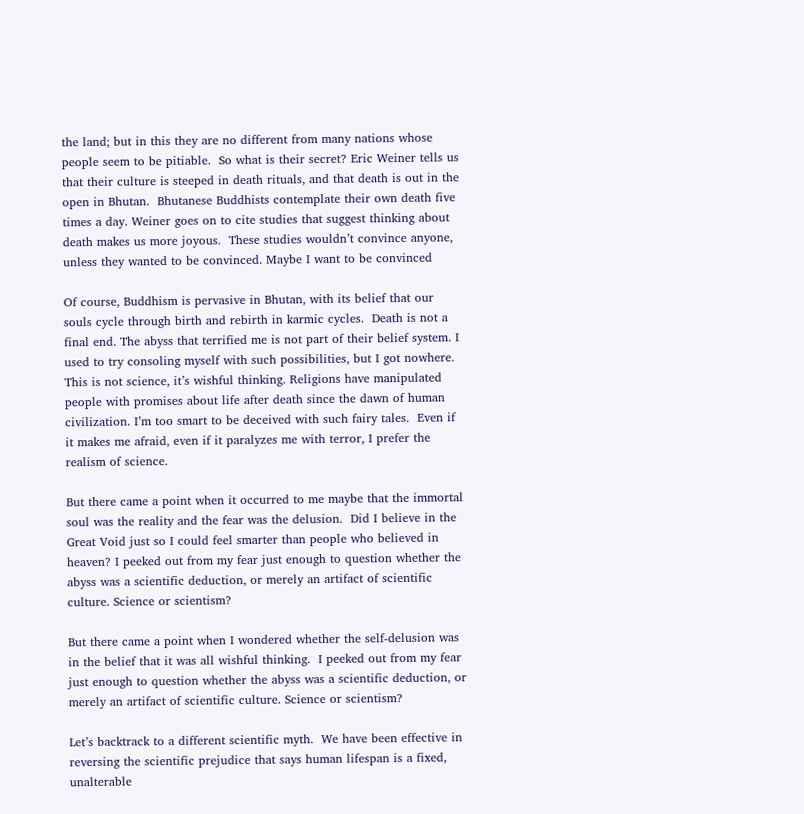the land; but in this they are no different from many nations whose people seem to be pitiable.  So what is their secret? Eric Weiner tells us that their culture is steeped in death rituals, and that death is out in the open in Bhutan.  Bhutanese Buddhists contemplate their own death five times a day. Weiner goes on to cite studies that suggest thinking about death makes us more joyous.  These studies wouldn’t convince anyone, unless they wanted to be convinced. Maybe I want to be convinced

Of course, Buddhism is pervasive in Bhutan, with its belief that our souls cycle through birth and rebirth in karmic cycles.  Death is not a final end. The abyss that terrified me is not part of their belief system. I used to try consoling myself with such possibilities, but I got nowhere.  This is not science, it’s wishful thinking. Religions have manipulated people with promises about life after death since the dawn of human civilization. I’m too smart to be deceived with such fairy tales.  Even if it makes me afraid, even if it paralyzes me with terror, I prefer the realism of science.

But there came a point when it occurred to me maybe that the immortal soul was the reality and the fear was the delusion.  Did I believe in the Great Void just so I could feel smarter than people who believed in heaven? I peeked out from my fear just enough to question whether the abyss was a scientific deduction, or merely an artifact of scientific culture. Science or scientism?

But there came a point when I wondered whether the self-delusion was in the belief that it was all wishful thinking.  I peeked out from my fear just enough to question whether the abyss was a scientific deduction, or merely an artifact of scientific culture. Science or scientism?

Let’s backtrack to a different scientific myth.  We have been effective in reversing the scientific prejudice that says human lifespan is a fixed, unalterable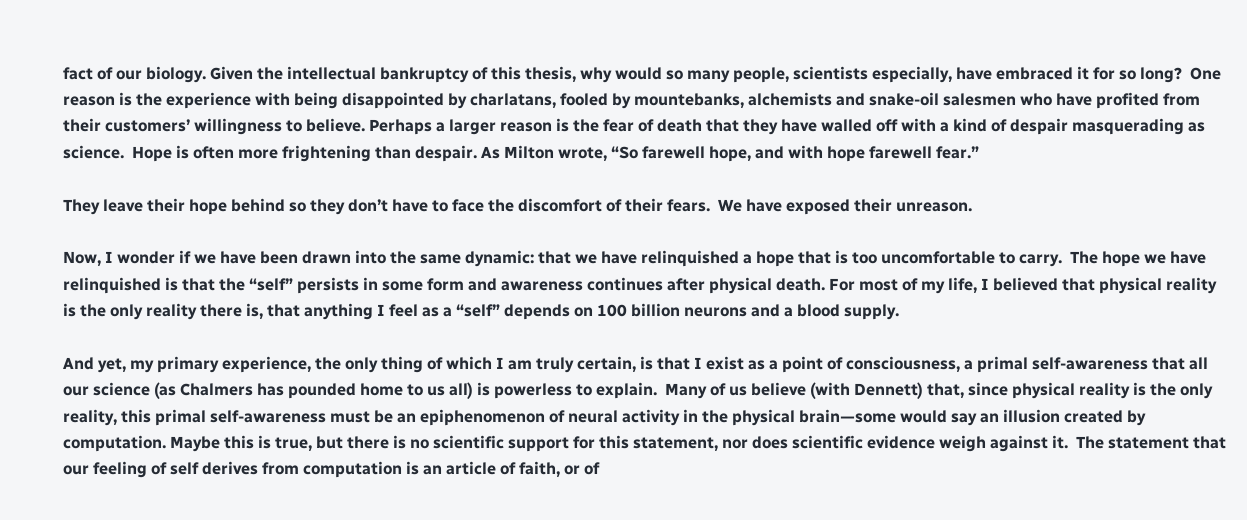fact of our biology. Given the intellectual bankruptcy of this thesis, why would so many people, scientists especially, have embraced it for so long?  One reason is the experience with being disappointed by charlatans, fooled by mountebanks, alchemists and snake-oil salesmen who have profited from their customers’ willingness to believe. Perhaps a larger reason is the fear of death that they have walled off with a kind of despair masquerading as science.  Hope is often more frightening than despair. As Milton wrote, “So farewell hope, and with hope farewell fear.”

They leave their hope behind so they don’t have to face the discomfort of their fears.  We have exposed their unreason.

Now, I wonder if we have been drawn into the same dynamic: that we have relinquished a hope that is too uncomfortable to carry.  The hope we have relinquished is that the “self” persists in some form and awareness continues after physical death. For most of my life, I believed that physical reality is the only reality there is, that anything I feel as a “self” depends on 100 billion neurons and a blood supply.

And yet, my primary experience, the only thing of which I am truly certain, is that I exist as a point of consciousness, a primal self-awareness that all our science (as Chalmers has pounded home to us all) is powerless to explain.  Many of us believe (with Dennett) that, since physical reality is the only reality, this primal self-awareness must be an epiphenomenon of neural activity in the physical brain—some would say an illusion created by computation. Maybe this is true, but there is no scientific support for this statement, nor does scientific evidence weigh against it.  The statement that our feeling of self derives from computation is an article of faith, or of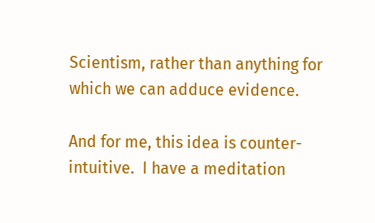Scientism, rather than anything for which we can adduce evidence.

And for me, this idea is counter-intuitive.  I have a meditation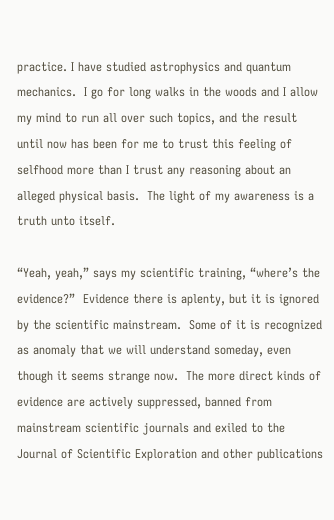practice. I have studied astrophysics and quantum mechanics.  I go for long walks in the woods and I allow my mind to run all over such topics, and the result until now has been for me to trust this feeling of selfhood more than I trust any reasoning about an alleged physical basis.  The light of my awareness is a truth unto itself.

“Yeah, yeah,” says my scientific training, “where’s the evidence?”  Evidence there is aplenty, but it is ignored by the scientific mainstream.  Some of it is recognized as anomaly that we will understand someday, even though it seems strange now.  The more direct kinds of evidence are actively suppressed, banned from mainstream scientific journals and exiled to the Journal of Scientific Exploration and other publications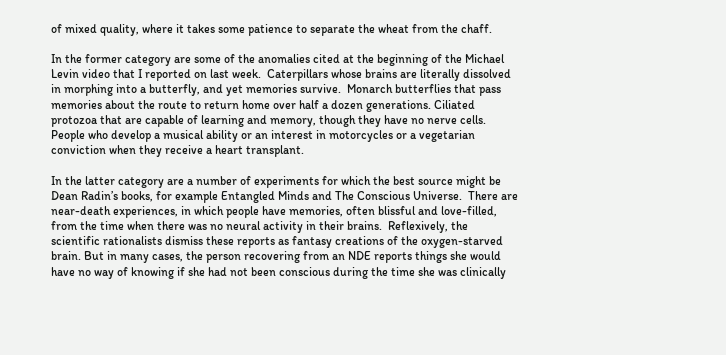of mixed quality, where it takes some patience to separate the wheat from the chaff.

In the former category are some of the anomalies cited at the beginning of the Michael Levin video that I reported on last week.  Caterpillars whose brains are literally dissolved in morphing into a butterfly, and yet memories survive.  Monarch butterflies that pass memories about the route to return home over half a dozen generations. Ciliated protozoa that are capable of learning and memory, though they have no nerve cells.  People who develop a musical ability or an interest in motorcycles or a vegetarian conviction when they receive a heart transplant.

In the latter category are a number of experiments for which the best source might be Dean Radin’s books, for example Entangled Minds and The Conscious Universe.  There are near-death experiences, in which people have memories, often blissful and love-filled, from the time when there was no neural activity in their brains.  Reflexively, the scientific rationalists dismiss these reports as fantasy creations of the oxygen-starved brain. But in many cases, the person recovering from an NDE reports things she would have no way of knowing if she had not been conscious during the time she was clinically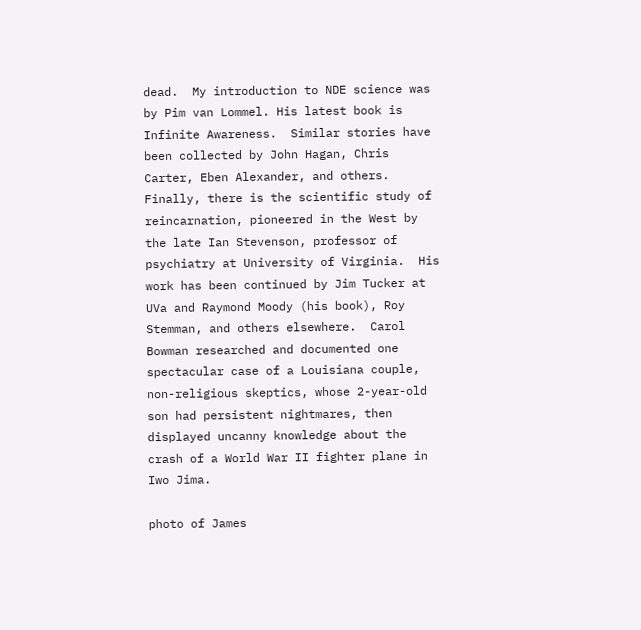dead.  My introduction to NDE science was by Pim van Lommel. His latest book is Infinite Awareness.  Similar stories have been collected by John Hagan, Chris Carter, Eben Alexander, and others.  Finally, there is the scientific study of reincarnation, pioneered in the West by the late Ian Stevenson, professor of psychiatry at University of Virginia.  His work has been continued by Jim Tucker at UVa and Raymond Moody (his book), Roy Stemman, and others elsewhere.  Carol Bowman researched and documented one spectacular case of a Louisiana couple, non-religious skeptics, whose 2-year-old son had persistent nightmares, then displayed uncanny knowledge about the crash of a World War II fighter plane in Iwo Jima.

photo of James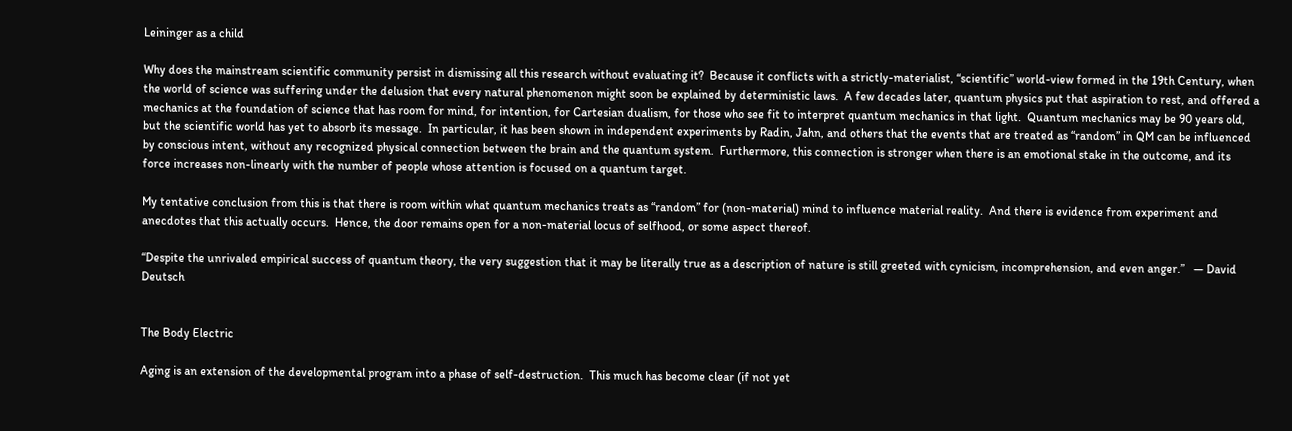Leininger as a child

Why does the mainstream scientific community persist in dismissing all this research without evaluating it?  Because it conflicts with a strictly-materialist, “scientific” world-view formed in the 19th Century, when the world of science was suffering under the delusion that every natural phenomenon might soon be explained by deterministic laws.  A few decades later, quantum physics put that aspiration to rest, and offered a mechanics at the foundation of science that has room for mind, for intention, for Cartesian dualism, for those who see fit to interpret quantum mechanics in that light.  Quantum mechanics may be 90 years old, but the scientific world has yet to absorb its message.  In particular, it has been shown in independent experiments by Radin, Jahn, and others that the events that are treated as “random” in QM can be influenced by conscious intent, without any recognized physical connection between the brain and the quantum system.  Furthermore, this connection is stronger when there is an emotional stake in the outcome, and its force increases non-linearly with the number of people whose attention is focused on a quantum target.

My tentative conclusion from this is that there is room within what quantum mechanics treats as “random” for (non-material) mind to influence material reality.  And there is evidence from experiment and anecdotes that this actually occurs.  Hence, the door remains open for a non-material locus of selfhood, or some aspect thereof.

“Despite the unrivaled empirical success of quantum theory, the very suggestion that it may be literally true as a description of nature is still greeted with cynicism, incomprehension, and even anger.”   — David Deutsch


The Body Electric

Aging is an extension of the developmental program into a phase of self-destruction.  This much has become clear (if not yet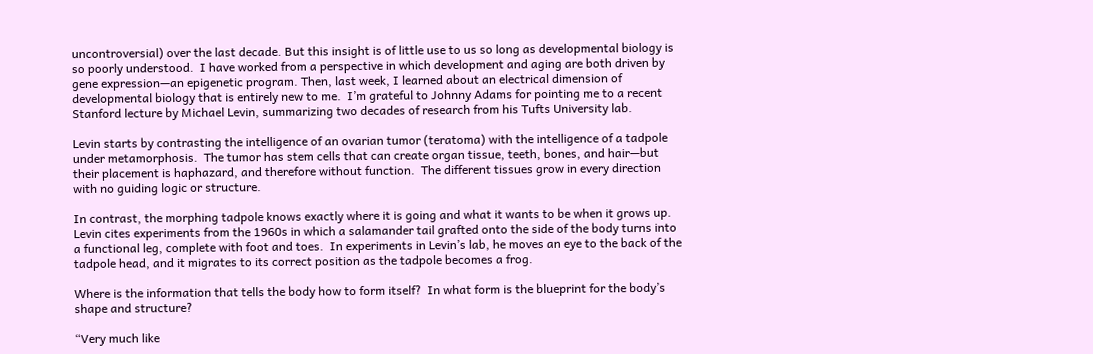uncontroversial) over the last decade. But this insight is of little use to us so long as developmental biology is so poorly understood.  I have worked from a perspective in which development and aging are both driven by gene expression—an epigenetic program. Then, last week, I learned about an electrical dimension of developmental biology that is entirely new to me.  I’m grateful to Johnny Adams for pointing me to a recent Stanford lecture by Michael Levin, summarizing two decades of research from his Tufts University lab.

Levin starts by contrasting the intelligence of an ovarian tumor (teratoma) with the intelligence of a tadpole under metamorphosis.  The tumor has stem cells that can create organ tissue, teeth, bones, and hair—but their placement is haphazard, and therefore without function.  The different tissues grow in every direction with no guiding logic or structure.

In contrast, the morphing tadpole knows exactly where it is going and what it wants to be when it grows up.  Levin cites experiments from the 1960s in which a salamander tail grafted onto the side of the body turns into a functional leg, complete with foot and toes.  In experiments in Levin’s lab, he moves an eye to the back of the tadpole head, and it migrates to its correct position as the tadpole becomes a frog.

Where is the information that tells the body how to form itself?  In what form is the blueprint for the body’s shape and structure?

“Very much like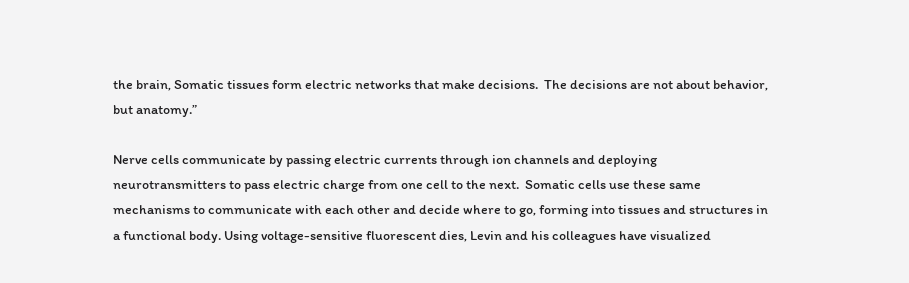the brain, Somatic tissues form electric networks that make decisions.  The decisions are not about behavior, but anatomy.”

Nerve cells communicate by passing electric currents through ion channels and deploying neurotransmitters to pass electric charge from one cell to the next.  Somatic cells use these same mechanisms to communicate with each other and decide where to go, forming into tissues and structures in a functional body. Using voltage-sensitive fluorescent dies, Levin and his colleagues have visualized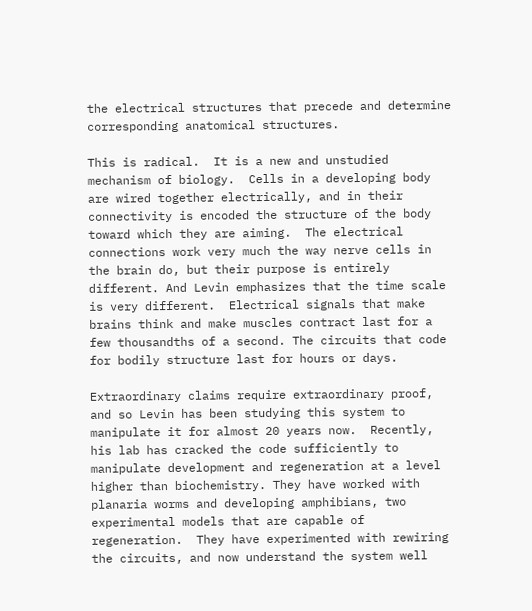the electrical structures that precede and determine corresponding anatomical structures.

This is radical.  It is a new and unstudied mechanism of biology.  Cells in a developing body are wired together electrically, and in their connectivity is encoded the structure of the body toward which they are aiming.  The electrical connections work very much the way nerve cells in the brain do, but their purpose is entirely different. And Levin emphasizes that the time scale is very different.  Electrical signals that make brains think and make muscles contract last for a few thousandths of a second. The circuits that code for bodily structure last for hours or days.

Extraordinary claims require extraordinary proof, and so Levin has been studying this system to manipulate it for almost 20 years now.  Recently, his lab has cracked the code sufficiently to manipulate development and regeneration at a level higher than biochemistry. They have worked with planaria worms and developing amphibians, two experimental models that are capable of regeneration.  They have experimented with rewiring the circuits, and now understand the system well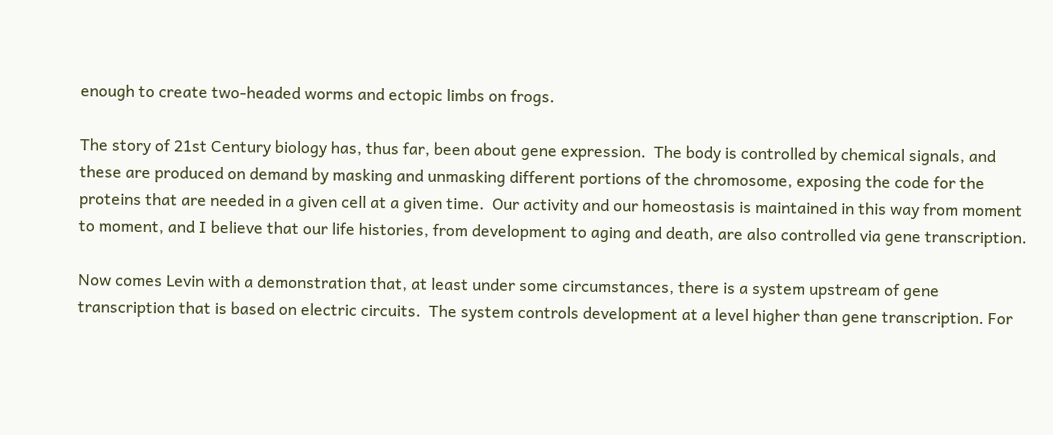enough to create two-headed worms and ectopic limbs on frogs.

The story of 21st Century biology has, thus far, been about gene expression.  The body is controlled by chemical signals, and these are produced on demand by masking and unmasking different portions of the chromosome, exposing the code for the proteins that are needed in a given cell at a given time.  Our activity and our homeostasis is maintained in this way from moment to moment, and I believe that our life histories, from development to aging and death, are also controlled via gene transcription.

Now comes Levin with a demonstration that, at least under some circumstances, there is a system upstream of gene transcription that is based on electric circuits.  The system controls development at a level higher than gene transcription. For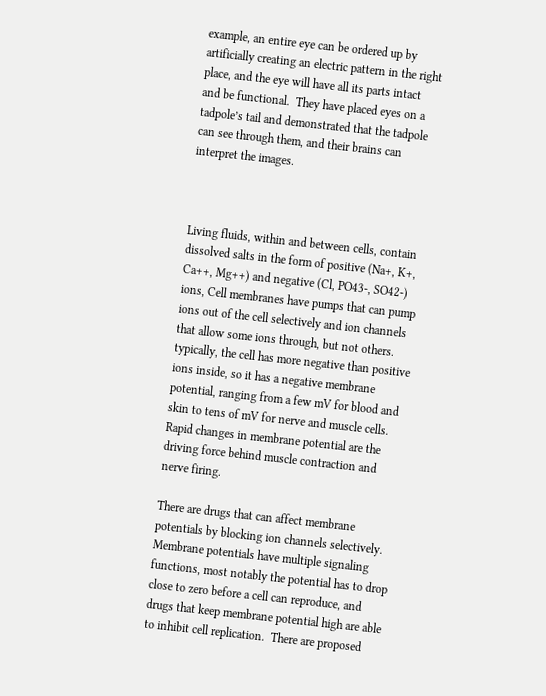example, an entire eye can be ordered up by artificially creating an electric pattern in the right place, and the eye will have all its parts intact and be functional.  They have placed eyes on a tadpole’s tail and demonstrated that the tadpole can see through them, and their brains can interpret the images.



Living fluids, within and between cells, contain dissolved salts in the form of positive (Na+, K+, Ca++, Mg++) and negative (Cl, PO43-, SO42-) ions, Cell membranes have pumps that can pump ions out of the cell selectively and ion channels that allow some ions through, but not others.  typically, the cell has more negative than positive ions inside, so it has a negative membrane potential, ranging from a few mV for blood and skin to tens of mV for nerve and muscle cells.  Rapid changes in membrane potential are the driving force behind muscle contraction and nerve firing.

There are drugs that can affect membrane potentials by blocking ion channels selectively.  Membrane potentials have multiple signaling functions, most notably the potential has to drop close to zero before a cell can reproduce, and drugs that keep membrane potential high are able to inhibit cell replication.  There are proposed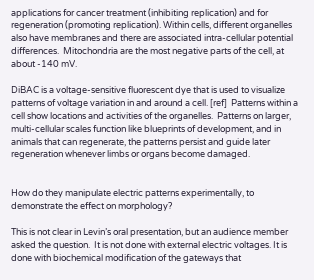applications for cancer treatment (inhibiting replication) and for regeneration (promoting replication). Within cells, different organelles also have membranes and there are associated intra-cellular potential differences.  Mitochondria are the most negative parts of the cell, at about -140 mV.

DiBAC is a voltage-sensitive fluorescent dye that is used to visualize patterns of voltage variation in and around a cell. [ref]  Patterns within a cell show locations and activities of the organelles.  Patterns on larger, multi-cellular scales function like blueprints of development, and in animals that can regenerate, the patterns persist and guide later regeneration whenever limbs or organs become damaged.


How do they manipulate electric patterns experimentally, to demonstrate the effect on morphology?

This is not clear in Levin’s oral presentation, but an audience member asked the question.  It is not done with external electric voltages. It is done with biochemical modification of the gateways that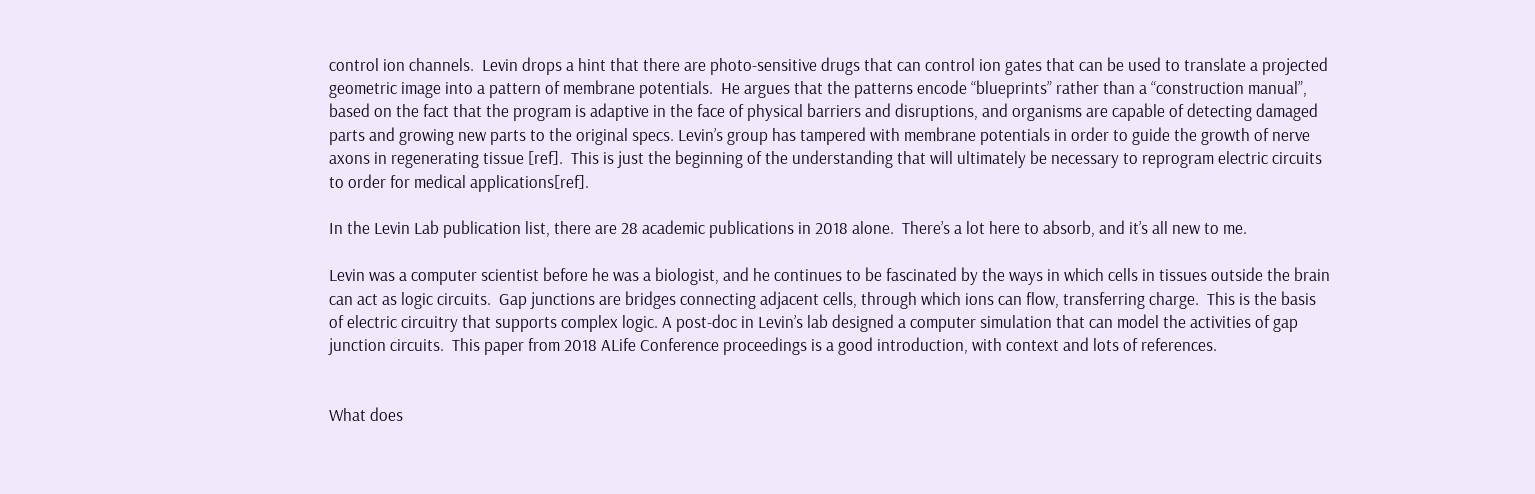control ion channels.  Levin drops a hint that there are photo-sensitive drugs that can control ion gates that can be used to translate a projected geometric image into a pattern of membrane potentials.  He argues that the patterns encode “blueprints” rather than a “construction manual”, based on the fact that the program is adaptive in the face of physical barriers and disruptions, and organisms are capable of detecting damaged parts and growing new parts to the original specs. Levin’s group has tampered with membrane potentials in order to guide the growth of nerve axons in regenerating tissue [ref].  This is just the beginning of the understanding that will ultimately be necessary to reprogram electric circuits to order for medical applications[ref].

In the Levin Lab publication list, there are 28 academic publications in 2018 alone.  There’s a lot here to absorb, and it’s all new to me.

Levin was a computer scientist before he was a biologist, and he continues to be fascinated by the ways in which cells in tissues outside the brain can act as logic circuits.  Gap junctions are bridges connecting adjacent cells, through which ions can flow, transferring charge.  This is the basis of electric circuitry that supports complex logic. A post-doc in Levin’s lab designed a computer simulation that can model the activities of gap junction circuits.  This paper from 2018 ALife Conference proceedings is a good introduction, with context and lots of references.


What does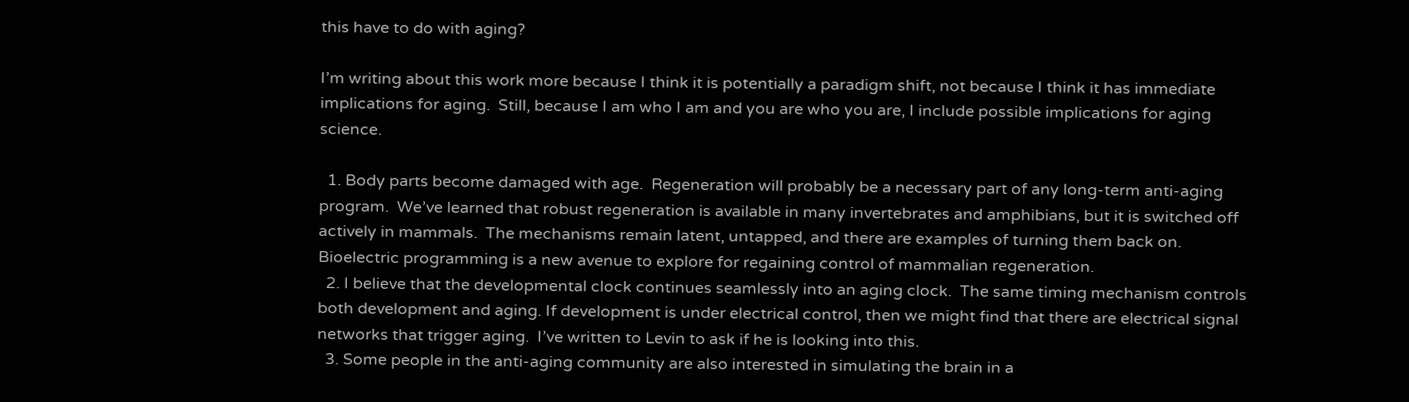this have to do with aging?

I’m writing about this work more because I think it is potentially a paradigm shift, not because I think it has immediate implications for aging.  Still, because I am who I am and you are who you are, I include possible implications for aging science.

  1. Body parts become damaged with age.  Regeneration will probably be a necessary part of any long-term anti-aging program.  We’ve learned that robust regeneration is available in many invertebrates and amphibians, but it is switched off actively in mammals.  The mechanisms remain latent, untapped, and there are examples of turning them back on.  Bioelectric programming is a new avenue to explore for regaining control of mammalian regeneration.
  2. I believe that the developmental clock continues seamlessly into an aging clock.  The same timing mechanism controls both development and aging. If development is under electrical control, then we might find that there are electrical signal networks that trigger aging.  I’ve written to Levin to ask if he is looking into this.
  3. Some people in the anti-aging community are also interested in simulating the brain in a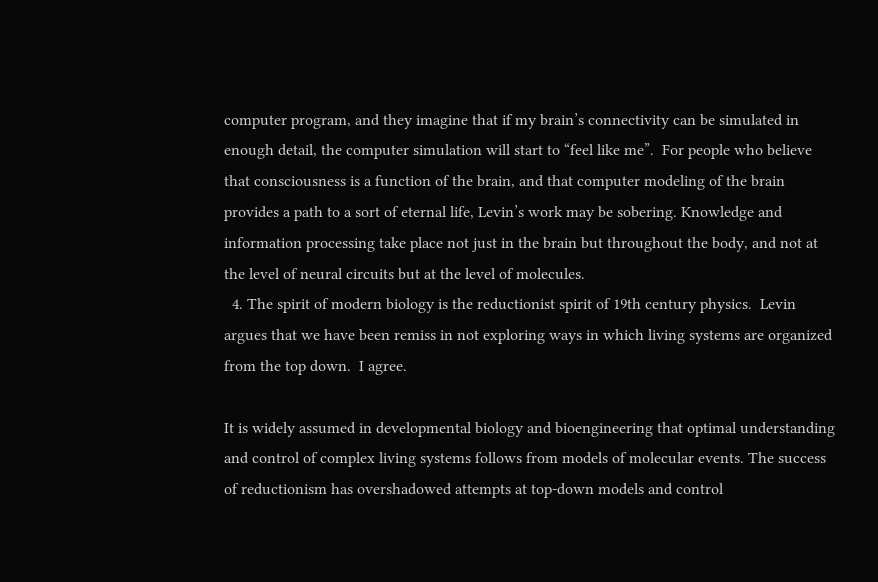computer program, and they imagine that if my brain’s connectivity can be simulated in enough detail, the computer simulation will start to “feel like me”.  For people who believe that consciousness is a function of the brain, and that computer modeling of the brain provides a path to a sort of eternal life, Levin’s work may be sobering. Knowledge and information processing take place not just in the brain but throughout the body, and not at the level of neural circuits but at the level of molecules.
  4. The spirit of modern biology is the reductionist spirit of 19th century physics.  Levin argues that we have been remiss in not exploring ways in which living systems are organized from the top down.  I agree.

It is widely assumed in developmental biology and bioengineering that optimal understanding and control of complex living systems follows from models of molecular events. The success of reductionism has overshadowed attempts at top-down models and control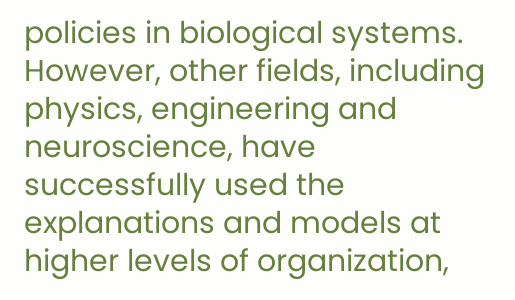policies in biological systems. However, other fields, including physics, engineering and neuroscience, have successfully used the explanations and models at higher levels of organization,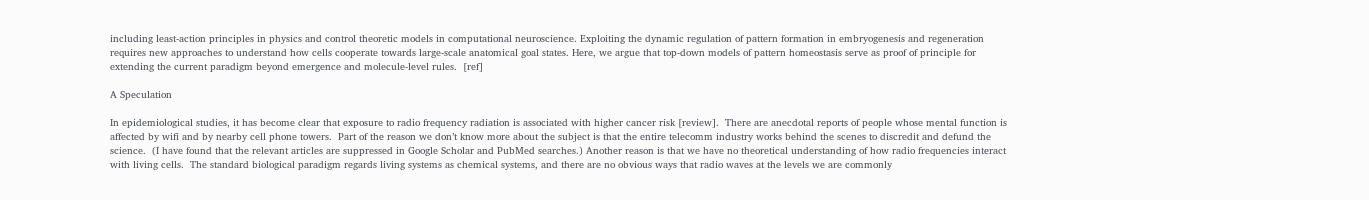including least-action principles in physics and control theoretic models in computational neuroscience. Exploiting the dynamic regulation of pattern formation in embryogenesis and regeneration requires new approaches to understand how cells cooperate towards large-scale anatomical goal states. Here, we argue that top-down models of pattern homeostasis serve as proof of principle for extending the current paradigm beyond emergence and molecule-level rules.  [ref]

A Speculation

In epidemiological studies, it has become clear that exposure to radio frequency radiation is associated with higher cancer risk [review].  There are anecdotal reports of people whose mental function is affected by wifi and by nearby cell phone towers.  Part of the reason we don’t know more about the subject is that the entire telecomm industry works behind the scenes to discredit and defund the science.  (I have found that the relevant articles are suppressed in Google Scholar and PubMed searches.) Another reason is that we have no theoretical understanding of how radio frequencies interact with living cells.  The standard biological paradigm regards living systems as chemical systems, and there are no obvious ways that radio waves at the levels we are commonly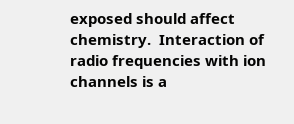exposed should affect chemistry.  Interaction of radio frequencies with ion channels is a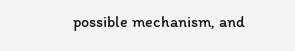possible mechanism, and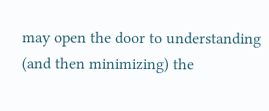may open the door to understanding (and then minimizing) the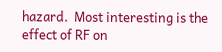hazard.  Most interesting is the effect of RF on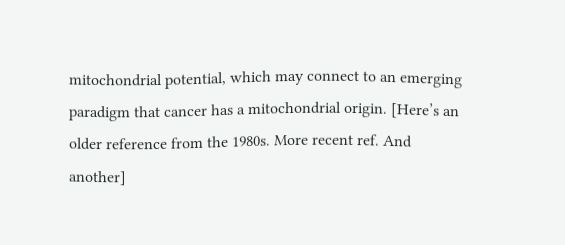mitochondrial potential, which may connect to an emerging paradigm that cancer has a mitochondrial origin. [Here’s an older reference from the 1980s. More recent ref. And another]